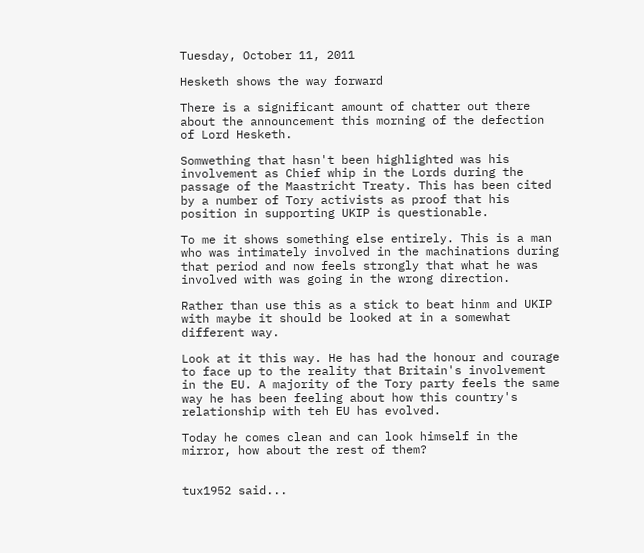Tuesday, October 11, 2011

Hesketh shows the way forward

There is a significant amount of chatter out there about the announcement this morning of the defection of Lord Hesketh.

Somwething that hasn't been highlighted was his involvement as Chief whip in the Lords during the passage of the Maastricht Treaty. This has been cited by a number of Tory activists as proof that his position in supporting UKIP is questionable.

To me it shows something else entirely. This is a man who was intimately involved in the machinations during that period and now feels strongly that what he was involved with was going in the wrong direction.

Rather than use this as a stick to beat hinm and UKIP with maybe it should be looked at in a somewhat different way.

Look at it this way. He has had the honour and courage to face up to the reality that Britain's involvement in the EU. A majority of the Tory party feels the same way he has been feeling about how this country's relationship with teh EU has evolved.

Today he comes clean and can look himself in the mirror, how about the rest of them?


tux1952 said...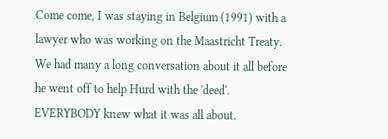Come come, I was staying in Belgium (1991) with a lawyer who was working on the Maastricht Treaty.
We had many a long conversation about it all before he went off to help Hurd with the 'deed'.
EVERYBODY knew what it was all about.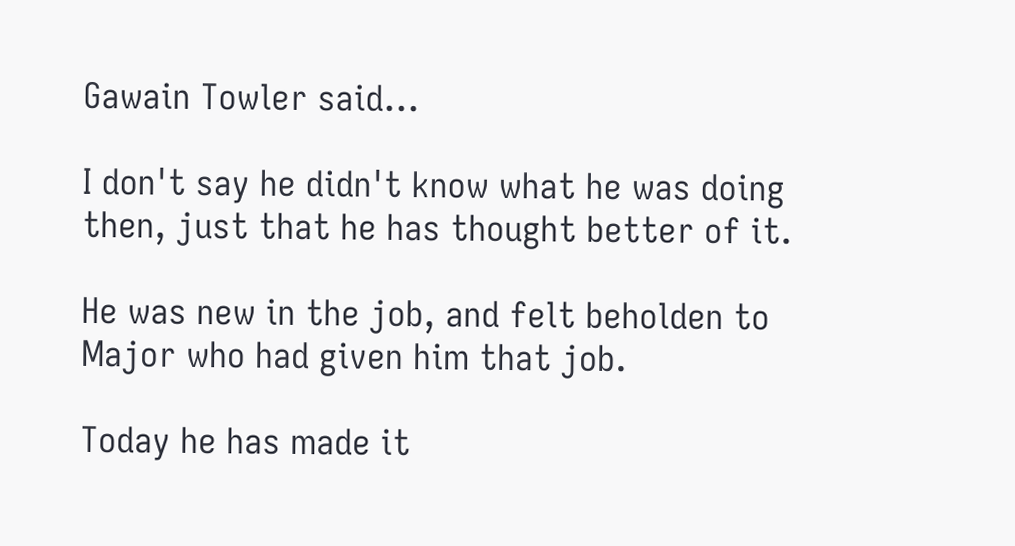Gawain Towler said...

I don't say he didn't know what he was doing then, just that he has thought better of it.

He was new in the job, and felt beholden to Major who had given him that job.

Today he has made it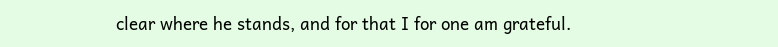clear where he stands, and for that I for one am grateful.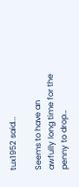tux1952 said...

Seems to have an awfully long time for the penny to drop…